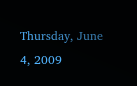Thursday, June 4, 2009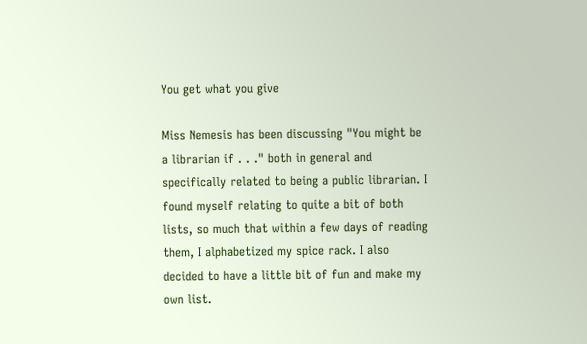You get what you give

Miss Nemesis has been discussing "You might be a librarian if . . ." both in general and specifically related to being a public librarian. I found myself relating to quite a bit of both lists, so much that within a few days of reading them, I alphabetized my spice rack. I also decided to have a little bit of fun and make my own list.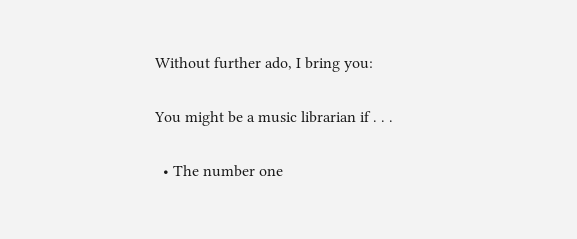Without further ado, I bring you:

You might be a music librarian if . . .

  • The number one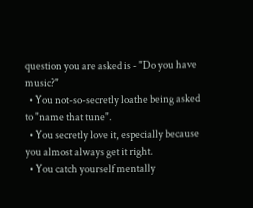question you are asked is - "Do you have music?"
  • You not-so-secretly loathe being asked to "name that tune".
  • You secretly love it, especially because you almost always get it right.
  • You catch yourself mentally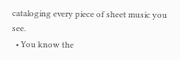cataloging every piece of sheet music you see.
  • You know the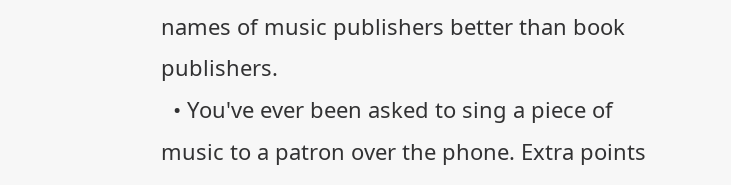names of music publishers better than book publishers.
  • You've ever been asked to sing a piece of music to a patron over the phone. Extra points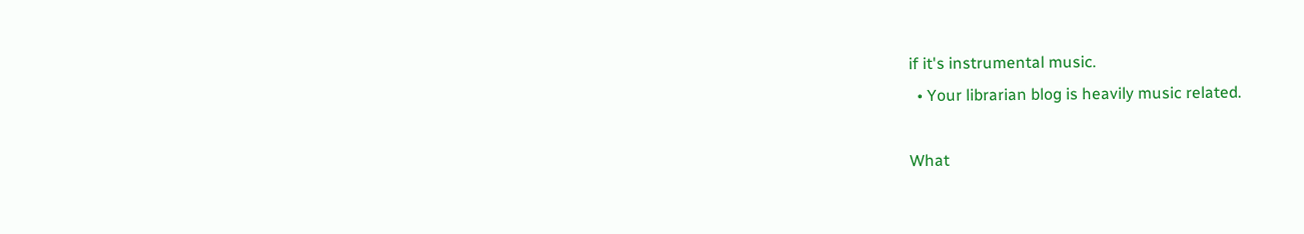if it's instrumental music.
  • Your librarian blog is heavily music related.

What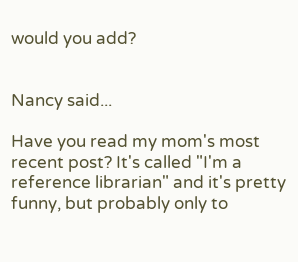would you add?


Nancy said...

Have you read my mom's most recent post? It's called "I'm a reference librarian" and it's pretty funny, but probably only to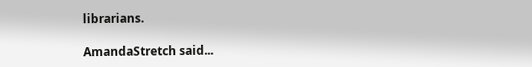librarians.

AmandaStretch said...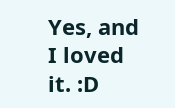Yes, and I loved it. :D